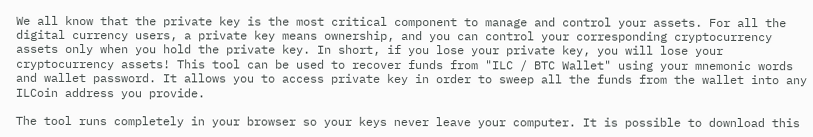We all know that the private key is the most critical component to manage and control your assets. For all the digital currency users, a private key means ownership, and you can control your corresponding cryptocurrency assets only when you hold the private key. In short, if you lose your private key, you will lose your cryptocurrency assets! This tool can be used to recover funds from "ILC / BTC Wallet" using your mnemonic words and wallet password. It allows you to access private key in order to sweep all the funds from the wallet into any ILCoin address you provide.

The tool runs completely in your browser so your keys never leave your computer. It is possible to download this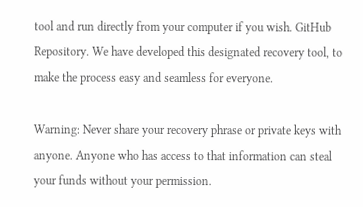tool and run directly from your computer if you wish. GitHub Repository. We have developed this designated recovery tool, to make the process easy and seamless for everyone.

Warning: Never share your recovery phrase or private keys with anyone. Anyone who has access to that information can steal your funds without your permission.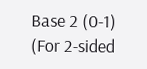Base 2 (0-1) (For 2-sided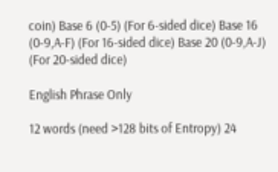coin) Base 6 (0-5) (For 6-sided dice) Base 16 (0-9,A-F) (For 16-sided dice) Base 20 (0-9,A-J) (For 20-sided dice)

English Phrase Only

12 words (need >128 bits of Entropy) 24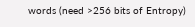words (need >256 bits of Entropy)